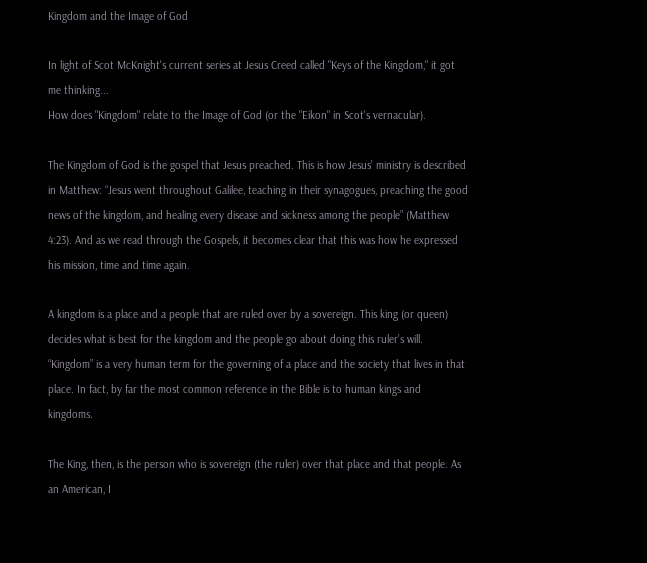Kingdom and the Image of God

In light of Scot McKnight's current series at Jesus Creed called "Keys of the Kingdom," it got me thinking...
How does "Kingdom" relate to the Image of God (or the "Eikon" in Scot's vernacular).

The Kingdom of God is the gospel that Jesus preached. This is how Jesus’ ministry is described in Matthew: “Jesus went throughout Galilee, teaching in their synagogues, preaching the good news of the kingdom, and healing every disease and sickness among the people” (Matthew 4:23). And as we read through the Gospels, it becomes clear that this was how he expressed his mission, time and time again.

A kingdom is a place and a people that are ruled over by a sovereign. This king (or queen) decides what is best for the kingdom and the people go about doing this ruler’s will. “Kingdom” is a very human term for the governing of a place and the society that lives in that place. In fact, by far the most common reference in the Bible is to human kings and kingdoms.

The King, then, is the person who is sovereign (the ruler) over that place and that people. As an American, I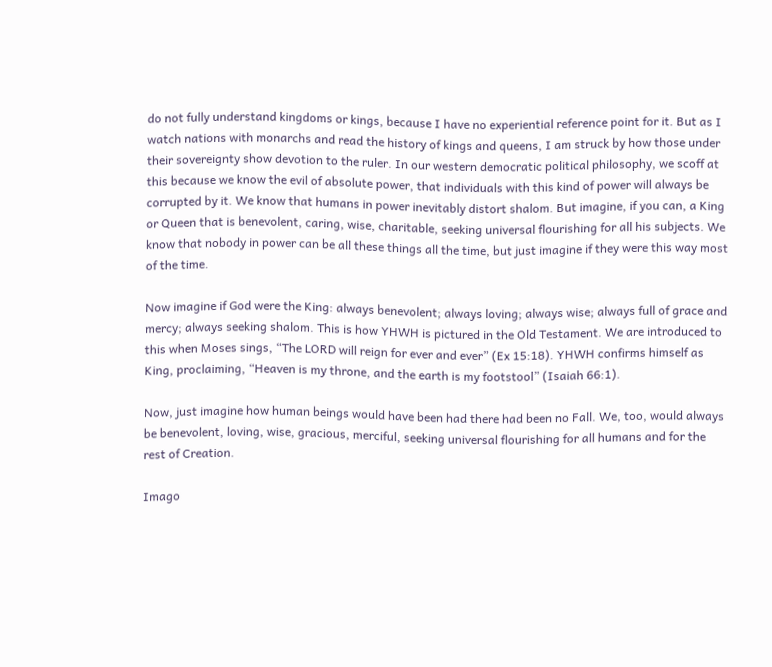do not fully understand kingdoms or kings, because I have no experiential reference point for it. But as I watch nations with monarchs and read the history of kings and queens, I am struck by how those under their sovereignty show devotion to the ruler. In our western democratic political philosophy, we scoff at this because we know the evil of absolute power, that individuals with this kind of power will always be corrupted by it. We know that humans in power inevitably distort shalom. But imagine, if you can, a King or Queen that is benevolent, caring, wise, charitable, seeking universal flourishing for all his subjects. We know that nobody in power can be all these things all the time, but just imagine if they were this way most of the time.

Now imagine if God were the King: always benevolent; always loving; always wise; always full of grace and mercy; always seeking shalom. This is how YHWH is pictured in the Old Testament. We are introduced to this when Moses sings, “The LORD will reign for ever and ever” (Ex 15:18). YHWH confirms himself as King, proclaiming, “Heaven is my throne, and the earth is my footstool” (Isaiah 66:1).

Now, just imagine how human beings would have been had there had been no Fall. We, too, would always be benevolent, loving, wise, gracious, merciful, seeking universal flourishing for all humans and for the rest of Creation.

Imago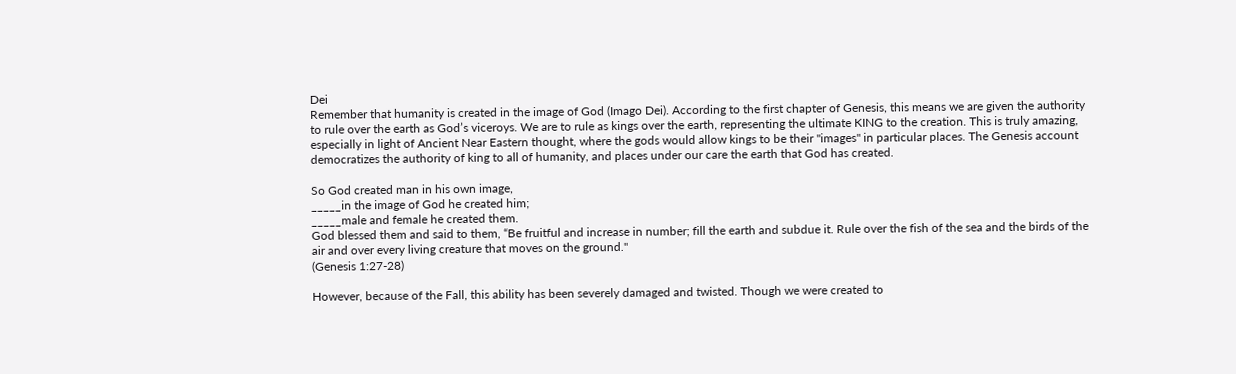Dei
Remember that humanity is created in the image of God (Imago Dei). According to the first chapter of Genesis, this means we are given the authority to rule over the earth as God’s viceroys. We are to rule as kings over the earth, representing the ultimate KING to the creation. This is truly amazing, especially in light of Ancient Near Eastern thought, where the gods would allow kings to be their "images" in particular places. The Genesis account democratizes the authority of king to all of humanity, and places under our care the earth that God has created.

So God created man in his own image,
_____in the image of God he created him;
_____male and female he created them.
God blessed them and said to them, “Be fruitful and increase in number; fill the earth and subdue it. Rule over the fish of the sea and the birds of the air and over every living creature that moves on the ground."
(Genesis 1:27-28)

However, because of the Fall, this ability has been severely damaged and twisted. Though we were created to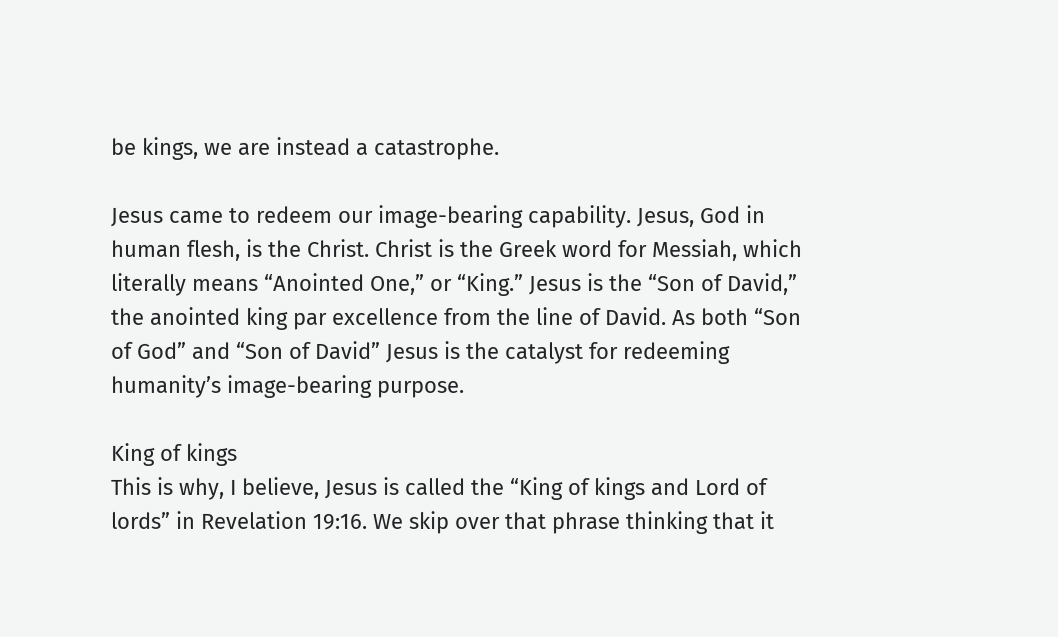be kings, we are instead a catastrophe.

Jesus came to redeem our image-bearing capability. Jesus, God in human flesh, is the Christ. Christ is the Greek word for Messiah, which literally means “Anointed One,” or “King.” Jesus is the “Son of David,” the anointed king par excellence from the line of David. As both “Son of God” and “Son of David” Jesus is the catalyst for redeeming humanity’s image-bearing purpose.

King of kings
This is why, I believe, Jesus is called the “King of kings and Lord of lords” in Revelation 19:16. We skip over that phrase thinking that it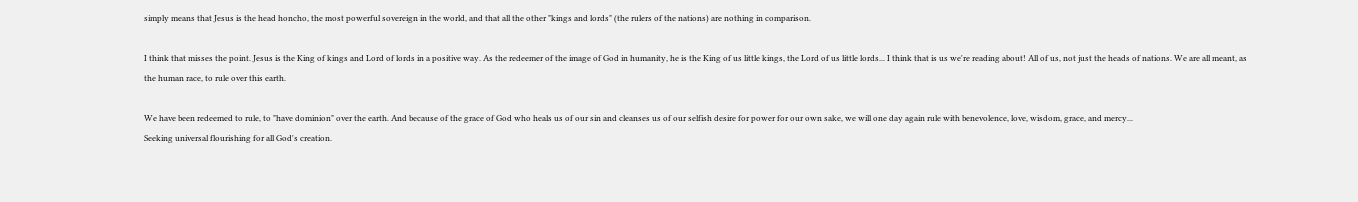simply means that Jesus is the head honcho, the most powerful sovereign in the world, and that all the other "kings and lords" (the rulers of the nations) are nothing in comparison.

I think that misses the point. Jesus is the King of kings and Lord of lords in a positive way. As the redeemer of the image of God in humanity, he is the King of us little kings, the Lord of us little lords... I think that is us we're reading about! All of us, not just the heads of nations. We are all meant, as the human race, to rule over this earth.

We have been redeemed to rule, to "have dominion" over the earth. And because of the grace of God who heals us of our sin and cleanses us of our selfish desire for power for our own sake, we will one day again rule with benevolence, love, wisdom, grace, and mercy...
Seeking universal flourishing for all God's creation.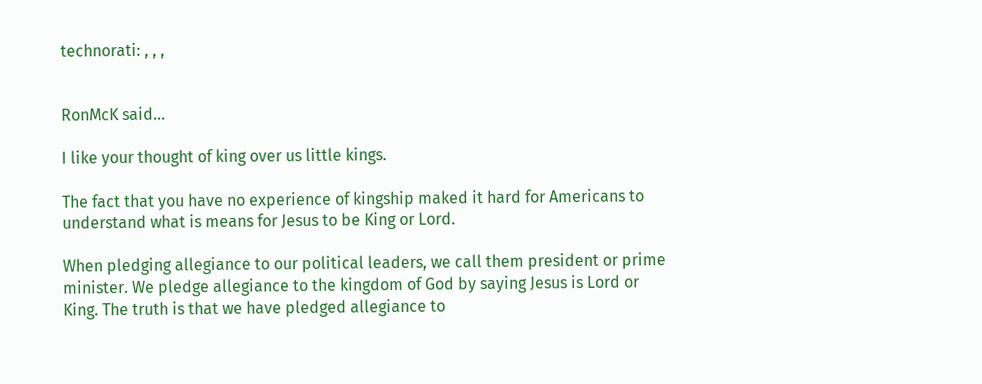technorati: , , ,


RonMcK said...

I like your thought of king over us little kings.

The fact that you have no experience of kingship maked it hard for Americans to understand what is means for Jesus to be King or Lord.

When pledging allegiance to our political leaders, we call them president or prime minister. We pledge allegiance to the kingdom of God by saying Jesus is Lord or King. The truth is that we have pledged allegiance to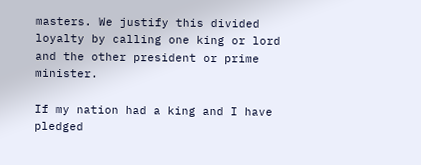masters. We justify this divided loyalty by calling one king or lord and the other president or prime minister.

If my nation had a king and I have pledged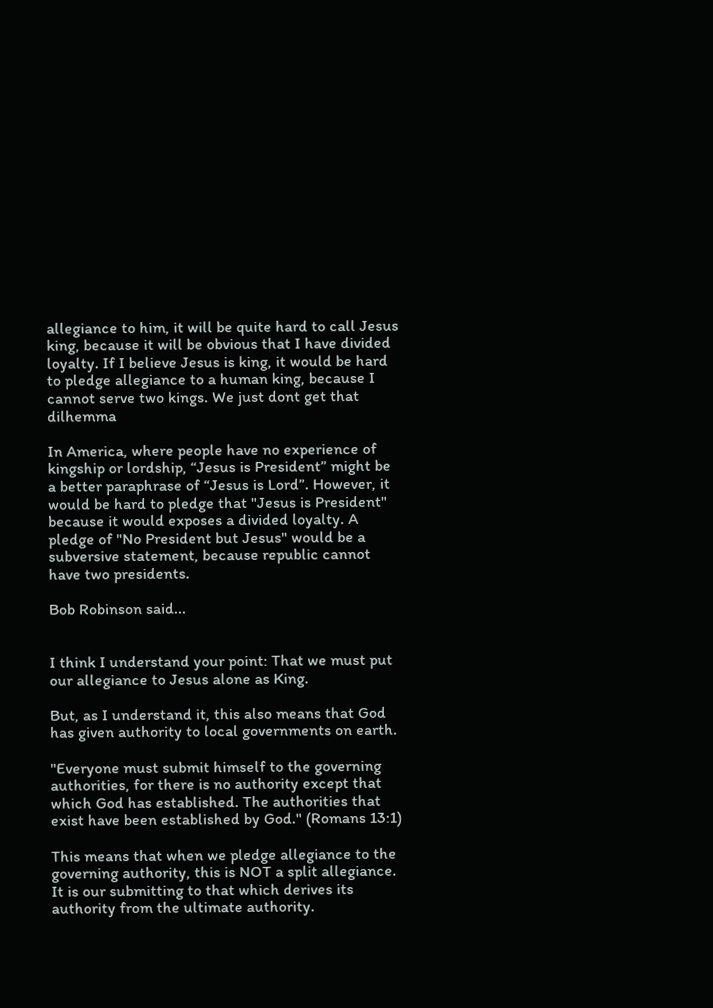allegiance to him, it will be quite hard to call Jesus king, because it will be obvious that I have divided loyalty. If I believe Jesus is king, it would be hard to pledge allegiance to a human king, because I cannot serve two kings. We just dont get that dilhemma

In America, where people have no experience of kingship or lordship, “Jesus is President” might be a better paraphrase of “Jesus is Lord”. However, it would be hard to pledge that "Jesus is President" because it would exposes a divided loyalty. A pledge of "No President but Jesus" would be a subversive statement, because republic cannot have two presidents.

Bob Robinson said...


I think I understand your point: That we must put our allegiance to Jesus alone as King.

But, as I understand it, this also means that God has given authority to local governments on earth.

"Everyone must submit himself to the governing authorities, for there is no authority except that which God has established. The authorities that exist have been established by God." (Romans 13:1)

This means that when we pledge allegiance to the governing authority, this is NOT a split allegiance. It is our submitting to that which derives its authority from the ultimate authority.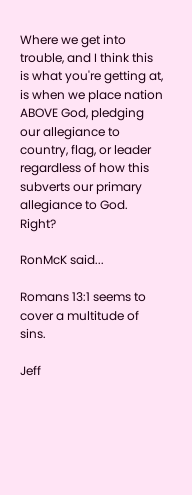Where we get into trouble, and I think this is what you're getting at, is when we place nation ABOVE God, pledging our allegiance to country, flag, or leader regardless of how this subverts our primary allegiance to God. Right?

RonMcK said...

Romans 13:1 seems to cover a multitude of sins.

Jeff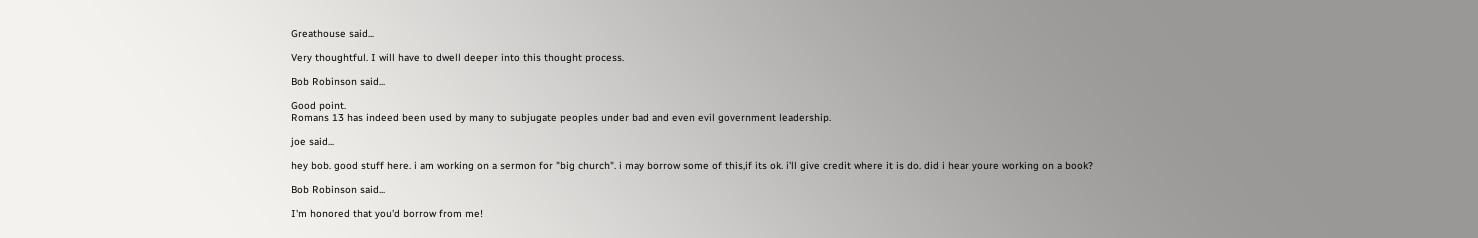Greathouse said...

Very thoughtful. I will have to dwell deeper into this thought process.

Bob Robinson said...

Good point.
Romans 13 has indeed been used by many to subjugate peoples under bad and even evil government leadership.

joe said...

hey bob. good stuff here. i am working on a sermon for "big church". i may borrow some of this,if its ok. i'll give credit where it is do. did i hear youre working on a book?

Bob Robinson said...

I'm honored that you'd borrow from me!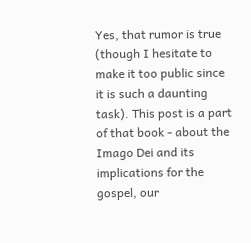Yes, that rumor is true (though I hesitate to make it too public since it is such a daunting task). This post is a part of that book - about the Imago Dei and its implications for the gospel, our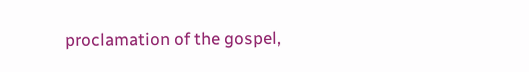proclamation of the gospel,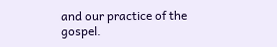and our practice of the gospel.